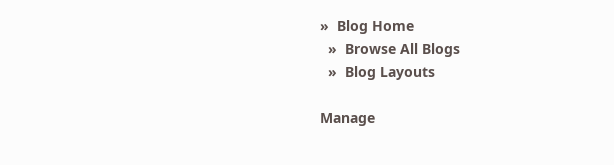»  Blog Home
  »  Browse All Blogs
  »  Blog Layouts

Manage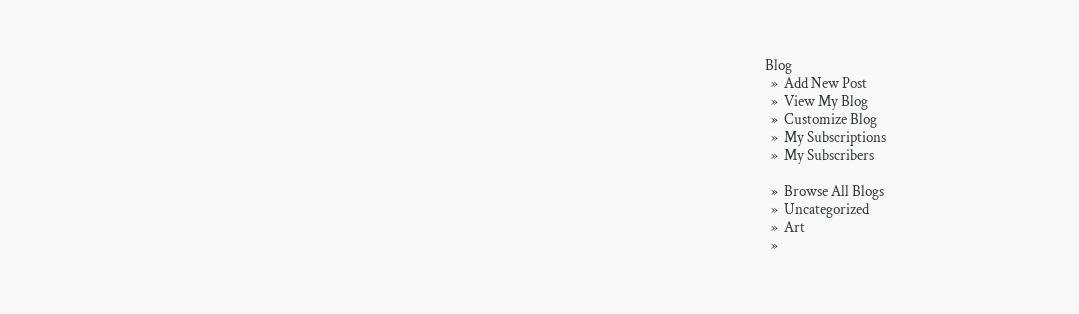Blog
  »  Add New Post
  »  View My Blog
  »  Customize Blog
  »  My Subscriptions
  »  My Subscribers

  »  Browse All Blogs
  »  Uncategorized
  »  Art
  »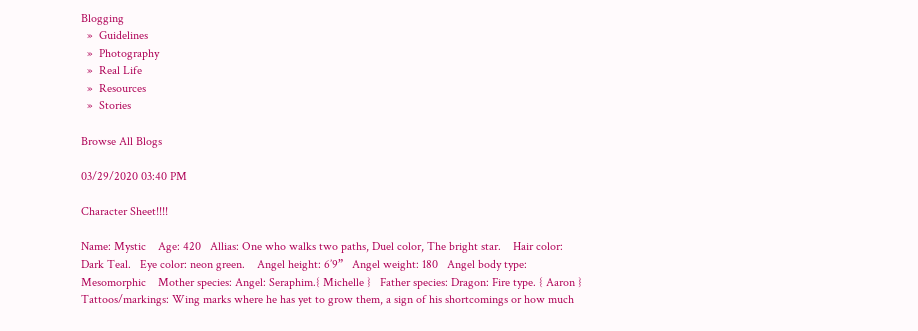Blogging
  »  Guidelines
  »  Photography
  »  Real Life
  »  Resources
  »  Stories

Browse All Blogs

03/29/2020 03:40 PM

Character Sheet!!!!

Name: Mystic    Age: 420   Allias: One who walks two paths, Duel color, The bright star.    Hair color: Dark Teal.   Eye color: neon green.    Angel height: 6’9”   Angel weight: 180   Angel body type: Mesomorphic    Mother species: Angel: Seraphim.{ Michelle }   Father species: Dragon: Fire type. { Aaron }    Tattoos/markings: Wing marks where he has yet to grow them, a sign of his shortcomings or how much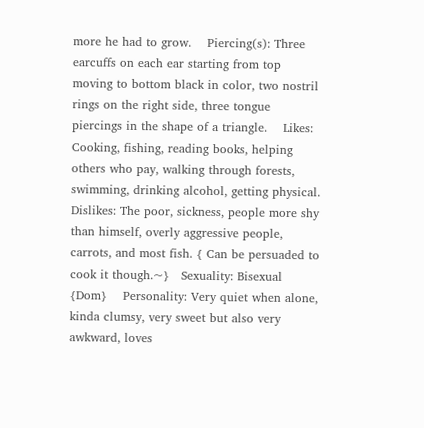more he had to grow.    Piercing(s): Three earcuffs on each ear starting from top moving to bottom black in color, two nostril rings on the right side, three tongue piercings in the shape of a triangle.    Likes: Cooking, fishing, reading books, helping others who pay, walking through forests, swimming, drinking alcohol, getting physical.    Dislikes: The poor, sickness, people more shy than himself, overly aggressive people, carrots, and most fish. { Can be persuaded to cook it though.~}   Sexuality: Bisexual {Dom}    Personality: Very quiet when alone, kinda clumsy, very sweet but also very awkward, loves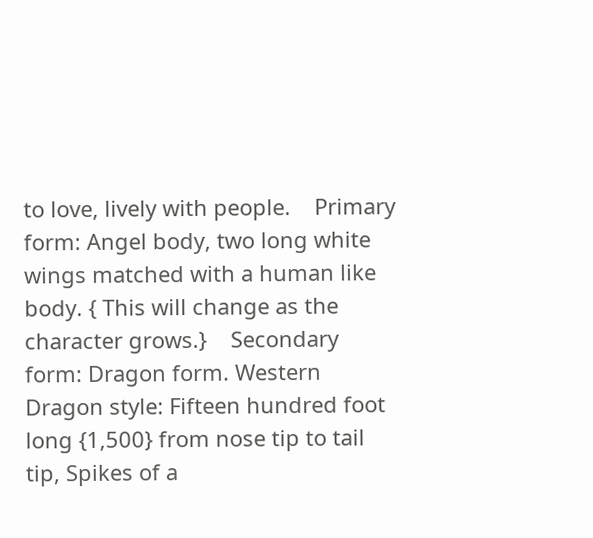to love, lively with people.    Primary form: Angel body, two long white wings matched with a human like body. { This will change as the character grows.}    Secondary form: Dragon form. Western Dragon style: Fifteen hundred foot long {1,500} from nose tip to tail tip, Spikes of a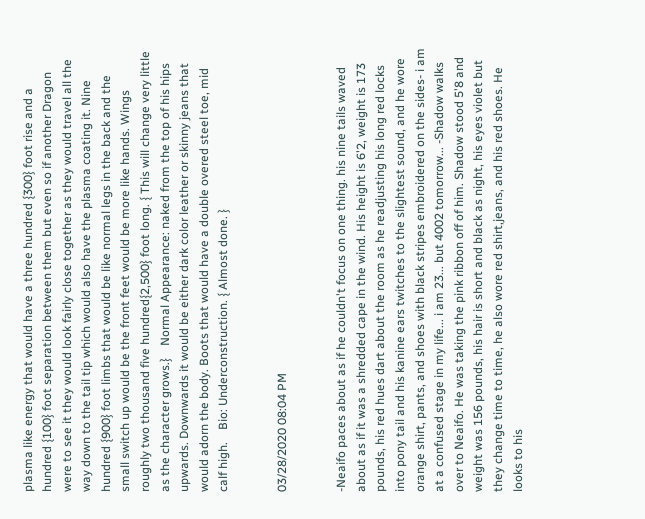plasma like energy that would have a three hundred {300} foot rise and a hundred {100} foot separation between them but even so if another Dragon were to see it they would look fairly close together as they would travel all the way down to the tail tip which would also have the plasma coating it. Nine hundred {900} foot limbs that would be like normal legs in the back and the small switch up would be the front feet would be more like hands. Wings roughly two thousand five hundred{2,500} foot long. { This will change very little as the character grows.}    Normal Appearance: naked from the top of his hips upwards. Downwards it would be either dark color leather or skinny jeans that would adorn the body. Boots that would have a double overed steel toe, mid calf high.    Bio: Underconstruction. { Almost done. }


03/28/2020 08:04 PM


-Neaifo paces about as if he couldn't focus on one thing. his nine tails waved about as if it was a shredded cape in the wind. His height is 6'2, weight is 173 pounds, his red hues dart about the room as he readjusting his long red locks into pony tail and his kanine ears twitches to the slightest sound, and he wore orange shirt, pants, and shoes with black stripes embroidered on the sides- i am at a confused stage in my life... i am 23... but 4002 tomorrow... -Shadow walks over to Neaifo. He was taking the pink ribbon off of him. Shadow stood 5'8 and weight was 156 pounds, his hair is short and black as night, his eyes violet but they change time to time, he also wore red shirt,jeans, and his red shoes. He looks to his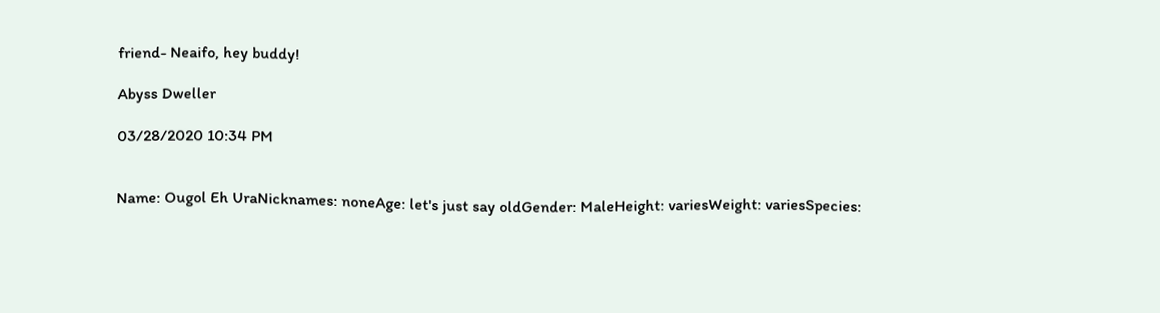friend- Neaifo, hey buddy!

Abyss Dweller

03/28/2020 10:34 PM


Name: Ougol Eh UraNicknames: noneAge: let's just say oldGender: MaleHeight: variesWeight: variesSpecies: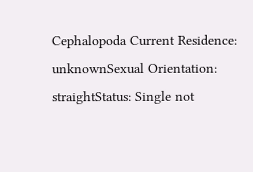Cephalopoda Current Residence: unknownSexual Orientation: straightStatus: Single not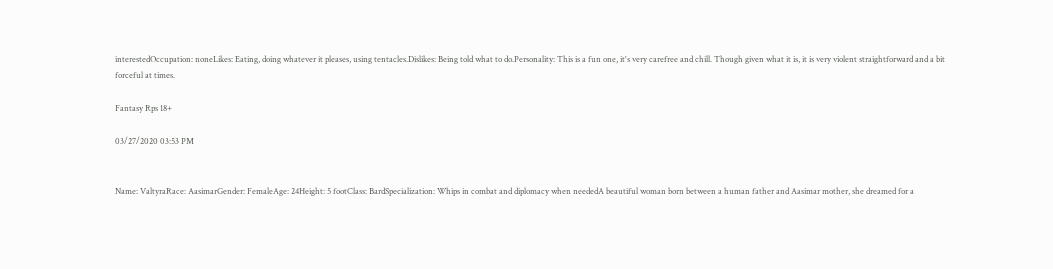interestedOccupation: noneLikes: Eating, doing whatever it pleases, using tentacles.Dislikes: Being told what to do.Personality: This is a fun one, it's very carefree and chill. Though given what it is, it is very violent straightforward and a bit forceful at times.

Fantasy Rps 18+

03/27/2020 03:53 PM


Name: ValtyraRace: AasimarGender: FemaleAge: 24Height: 5 footClass: BardSpecialization: Whips in combat and diplomacy when neededA beautiful woman born between a human father and Aasimar mother, she dreamed for a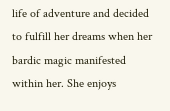life of adventure and decided to fulfill her dreams when her bardic magic manifested within her. She enjoys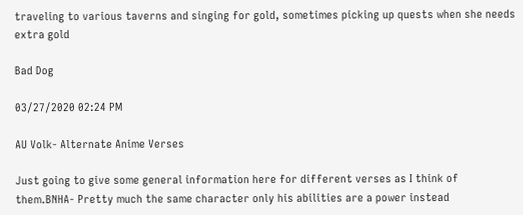traveling to various taverns and singing for gold, sometimes picking up quests when she needs extra gold

Bad Dog

03/27/2020 02:24 PM

AU Volk- Alternate Anime Verses

Just going to give some general information here for different verses as I think of them.BNHA- Pretty much the same character only his abilities are a power instead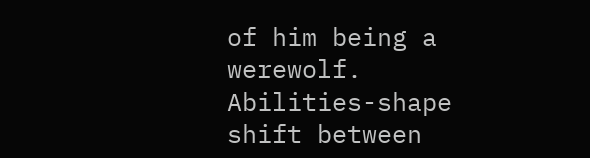of him being a werewolf. Abilities-shape shift between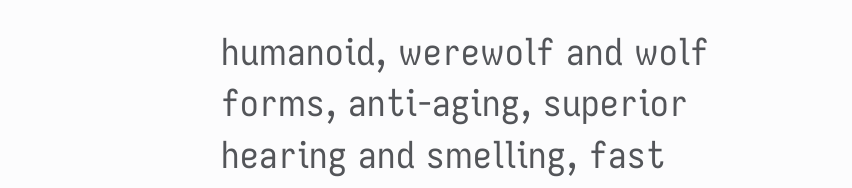humanoid, werewolf and wolf forms, anti-aging, superior hearing and smelling, fast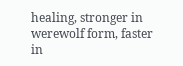healing, stronger in werewolf form, faster in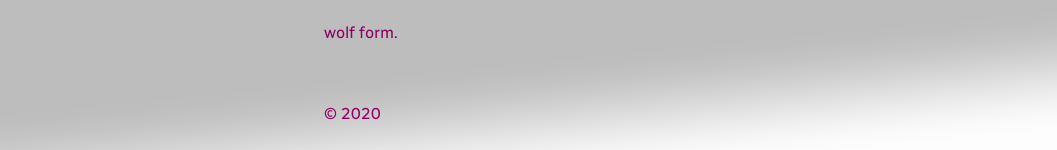wolf form.


© 2020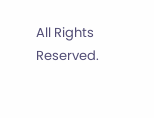All Rights Reserved.